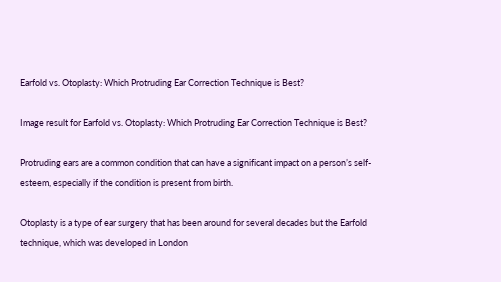Earfold vs. Otoplasty: Which Protruding Ear Correction Technique is Best?

Image result for Earfold vs. Otoplasty: Which Protruding Ear Correction Technique is Best?

Protruding ears are a common condition that can have a significant impact on a person’s self-esteem, especially if the condition is present from birth.

Otoplasty is a type of ear surgery that has been around for several decades but the Earfold technique, which was developed in London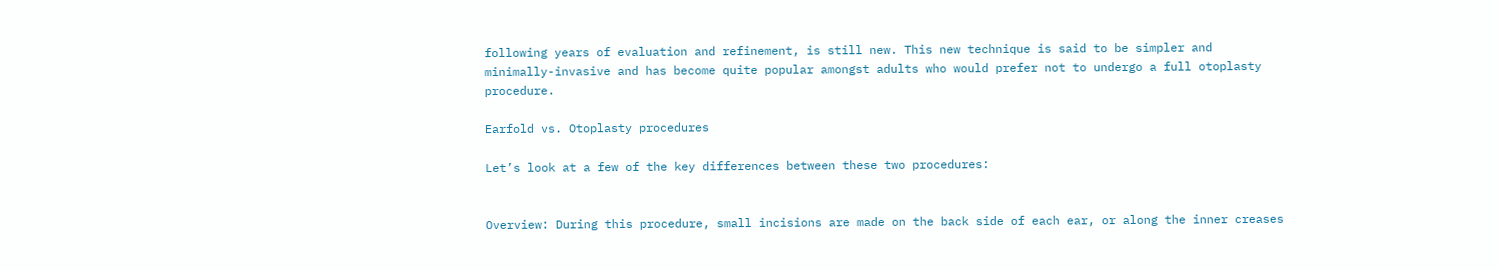following years of evaluation and refinement, is still new. This new technique is said to be simpler and minimally-invasive and has become quite popular amongst adults who would prefer not to undergo a full otoplasty procedure.

Earfold vs. Otoplasty procedures

Let’s look at a few of the key differences between these two procedures:


Overview: During this procedure, small incisions are made on the back side of each ear, or along the inner creases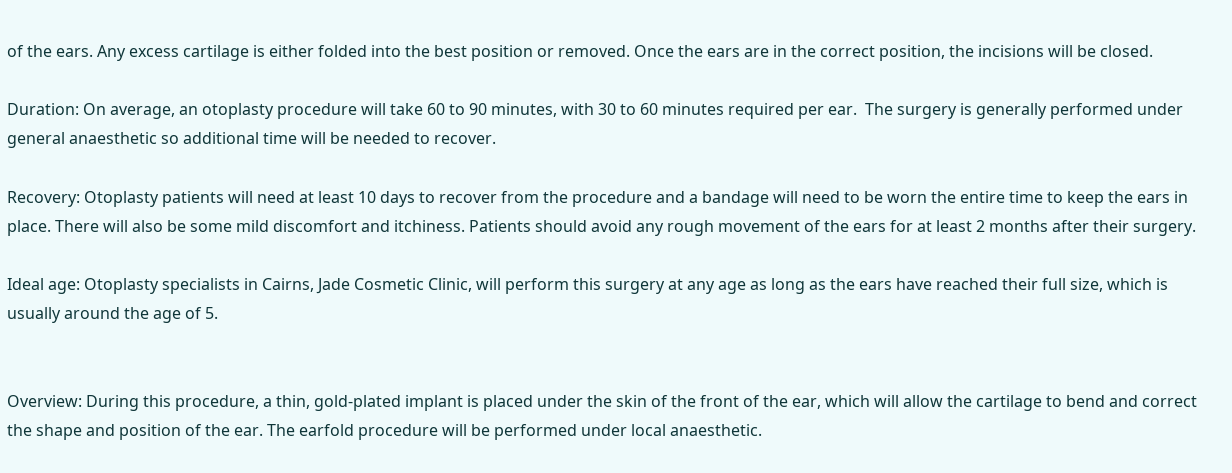of the ears. Any excess cartilage is either folded into the best position or removed. Once the ears are in the correct position, the incisions will be closed.

Duration: On average, an otoplasty procedure will take 60 to 90 minutes, with 30 to 60 minutes required per ear.  The surgery is generally performed under general anaesthetic so additional time will be needed to recover.

Recovery: Otoplasty patients will need at least 10 days to recover from the procedure and a bandage will need to be worn the entire time to keep the ears in place. There will also be some mild discomfort and itchiness. Patients should avoid any rough movement of the ears for at least 2 months after their surgery.

Ideal age: Otoplasty specialists in Cairns, Jade Cosmetic Clinic, will perform this surgery at any age as long as the ears have reached their full size, which is usually around the age of 5.


Overview: During this procedure, a thin, gold-plated implant is placed under the skin of the front of the ear, which will allow the cartilage to bend and correct the shape and position of the ear. The earfold procedure will be performed under local anaesthetic.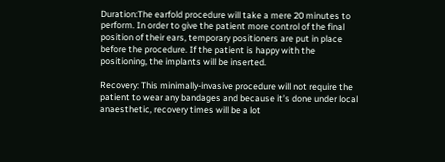Duration:The earfold procedure will take a mere 20 minutes to perform. In order to give the patient more control of the final position of their ears, temporary positioners are put in place before the procedure. If the patient is happy with the positioning, the implants will be inserted.

Recovery: This minimally-invasive procedure will not require the patient to wear any bandages and because it’s done under local anaesthetic, recovery times will be a lot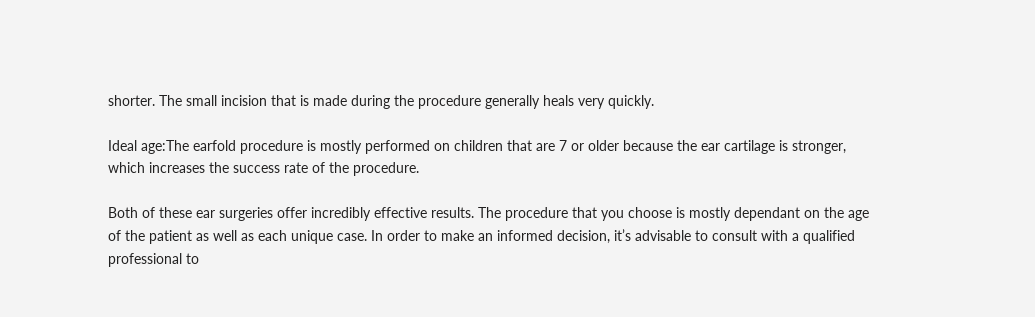shorter. The small incision that is made during the procedure generally heals very quickly.

Ideal age:The earfold procedure is mostly performed on children that are 7 or older because the ear cartilage is stronger, which increases the success rate of the procedure.

Both of these ear surgeries offer incredibly effective results. The procedure that you choose is mostly dependant on the age of the patient as well as each unique case. In order to make an informed decision, it’s advisable to consult with a qualified professional to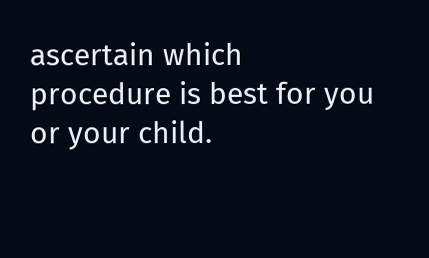ascertain which procedure is best for you or your child.